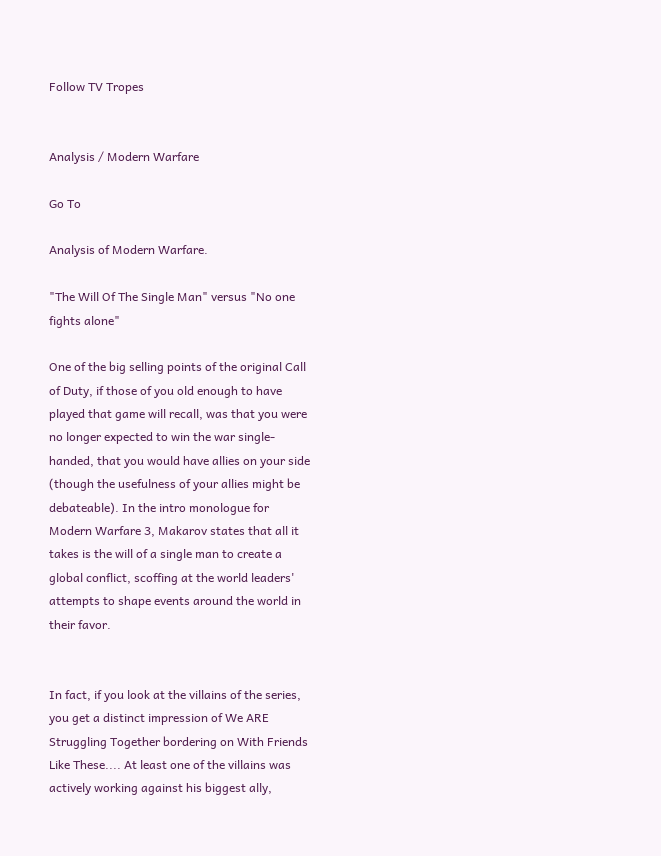Follow TV Tropes


Analysis / Modern Warfare

Go To

Analysis of Modern Warfare.

"The Will Of The Single Man" versus "No one fights alone"

One of the big selling points of the original Call of Duty, if those of you old enough to have played that game will recall, was that you were no longer expected to win the war single-handed, that you would have allies on your side (though the usefulness of your allies might be debateable). In the intro monologue for Modern Warfare 3, Makarov states that all it takes is the will of a single man to create a global conflict, scoffing at the world leaders' attempts to shape events around the world in their favor.


In fact, if you look at the villains of the series, you get a distinct impression of We ARE Struggling Together bordering on With Friends Like These.... At least one of the villains was actively working against his biggest ally,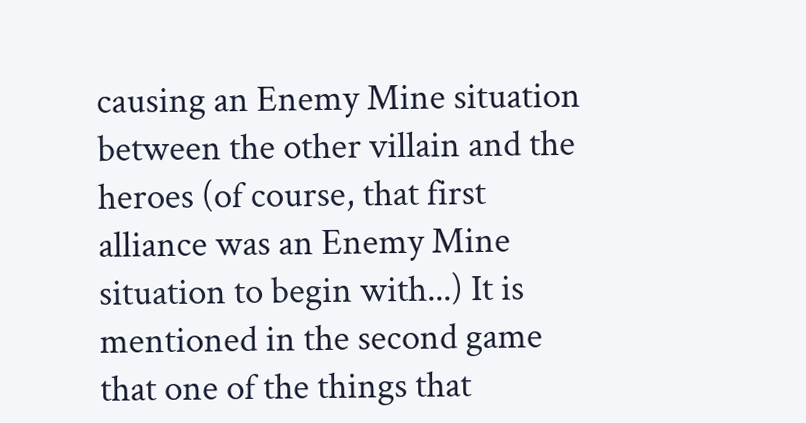causing an Enemy Mine situation between the other villain and the heroes (of course, that first alliance was an Enemy Mine situation to begin with...) It is mentioned in the second game that one of the things that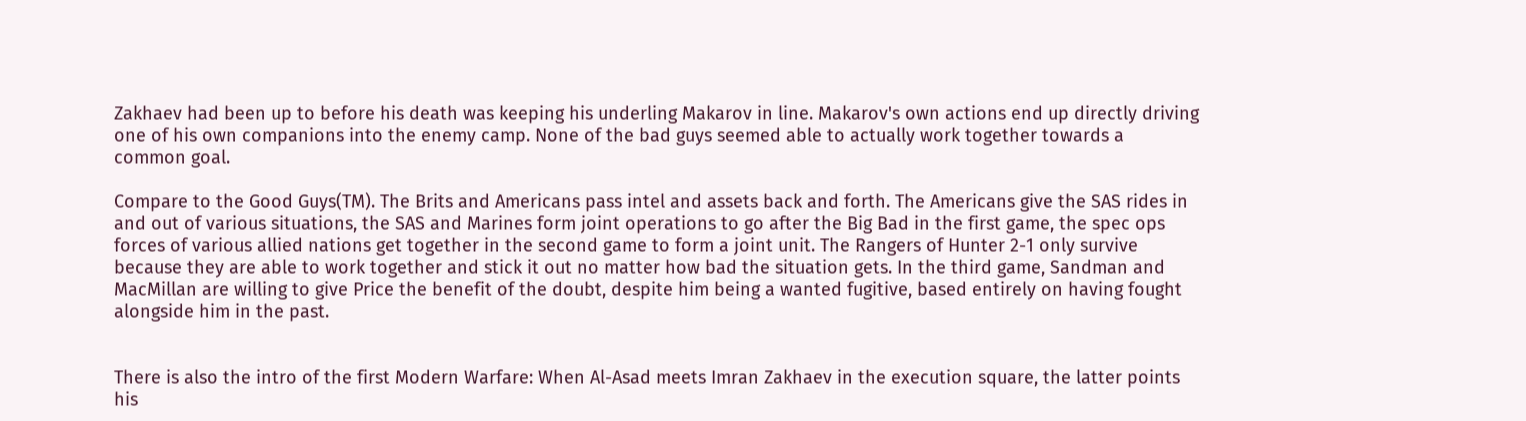Zakhaev had been up to before his death was keeping his underling Makarov in line. Makarov's own actions end up directly driving one of his own companions into the enemy camp. None of the bad guys seemed able to actually work together towards a common goal.

Compare to the Good Guys(TM). The Brits and Americans pass intel and assets back and forth. The Americans give the SAS rides in and out of various situations, the SAS and Marines form joint operations to go after the Big Bad in the first game, the spec ops forces of various allied nations get together in the second game to form a joint unit. The Rangers of Hunter 2-1 only survive because they are able to work together and stick it out no matter how bad the situation gets. In the third game, Sandman and MacMillan are willing to give Price the benefit of the doubt, despite him being a wanted fugitive, based entirely on having fought alongside him in the past.


There is also the intro of the first Modern Warfare: When Al-Asad meets Imran Zakhaev in the execution square, the latter points his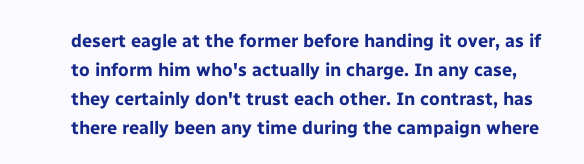desert eagle at the former before handing it over, as if to inform him who's actually in charge. In any case, they certainly don't trust each other. In contrast, has there really been any time during the campaign where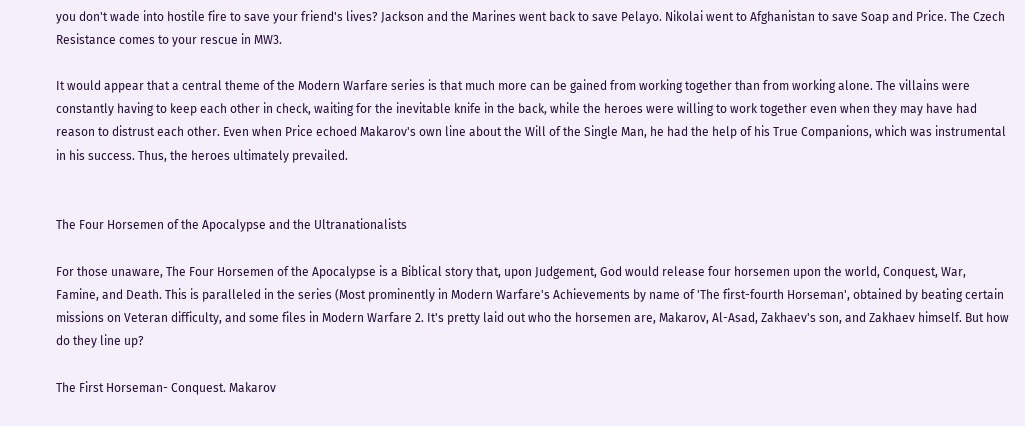you don't wade into hostile fire to save your friend's lives? Jackson and the Marines went back to save Pelayo. Nikolai went to Afghanistan to save Soap and Price. The Czech Resistance comes to your rescue in MW3.

It would appear that a central theme of the Modern Warfare series is that much more can be gained from working together than from working alone. The villains were constantly having to keep each other in check, waiting for the inevitable knife in the back, while the heroes were willing to work together even when they may have had reason to distrust each other. Even when Price echoed Makarov's own line about the Will of the Single Man, he had the help of his True Companions, which was instrumental in his success. Thus, the heroes ultimately prevailed.


The Four Horsemen of the Apocalypse and the Ultranationalists

For those unaware, The Four Horsemen of the Apocalypse is a Biblical story that, upon Judgement, God would release four horsemen upon the world, Conquest, War, Famine, and Death. This is paralleled in the series (Most prominently in Modern Warfare's Achievements by name of 'The first-fourth Horseman', obtained by beating certain missions on Veteran difficulty, and some files in Modern Warfare 2. It's pretty laid out who the horsemen are, Makarov, Al-Asad, Zakhaev's son, and Zakhaev himself. But how do they line up?

The First Horseman- Conquest. Makarov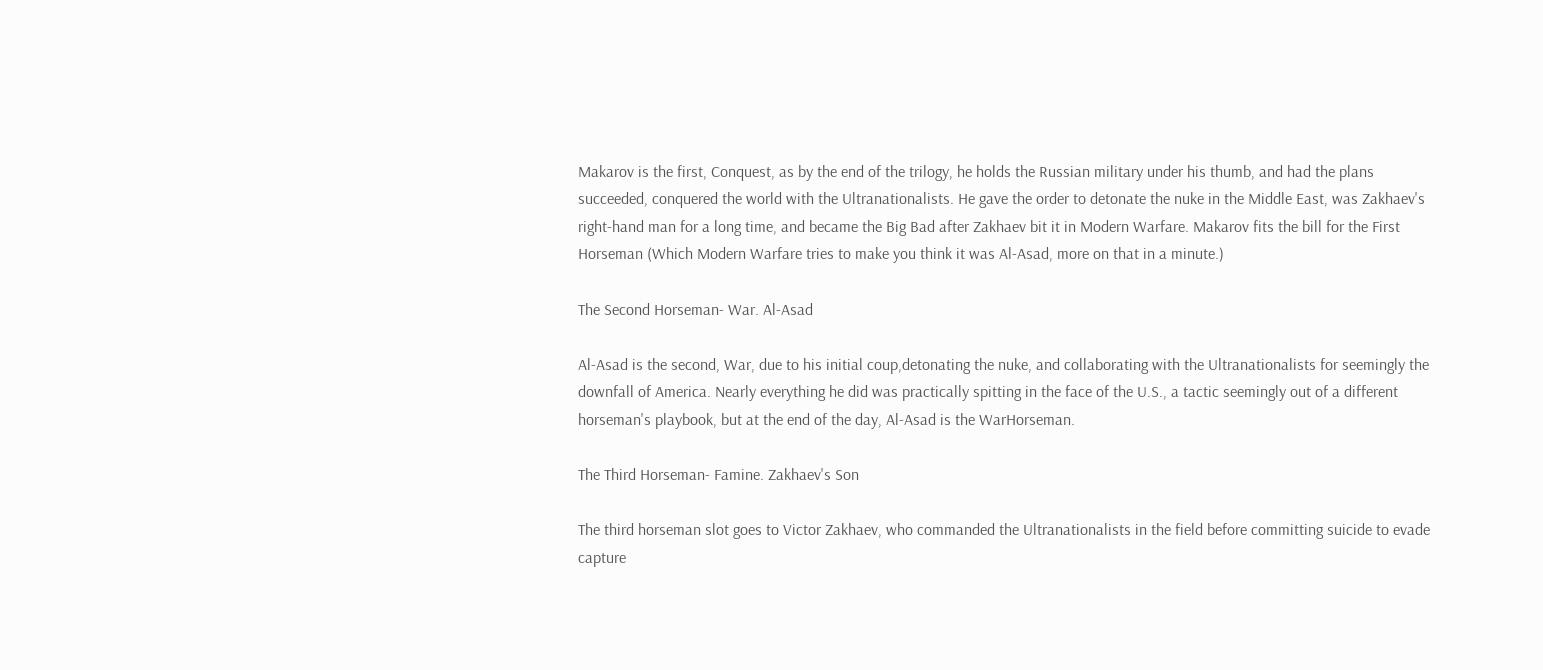Makarov is the first, Conquest, as by the end of the trilogy, he holds the Russian military under his thumb, and had the plans succeeded, conquered the world with the Ultranationalists. He gave the order to detonate the nuke in the Middle East, was Zakhaev's right-hand man for a long time, and became the Big Bad after Zakhaev bit it in Modern Warfare. Makarov fits the bill for the First Horseman (Which Modern Warfare tries to make you think it was Al-Asad, more on that in a minute.)

The Second Horseman- War. Al-Asad

Al-Asad is the second, War, due to his initial coup,detonating the nuke, and collaborating with the Ultranationalists for seemingly the downfall of America. Nearly everything he did was practically spitting in the face of the U.S., a tactic seemingly out of a different horseman's playbook, but at the end of the day, Al-Asad is the WarHorseman.

The Third Horseman- Famine. Zakhaev's Son

The third horseman slot goes to Victor Zakhaev, who commanded the Ultranationalists in the field before committing suicide to evade capture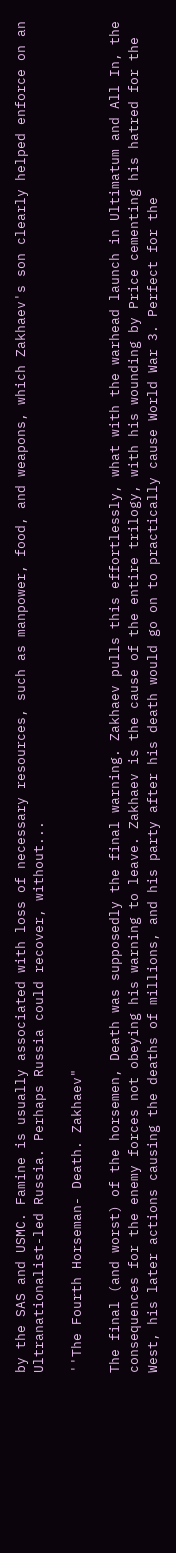by the SAS and USMC. Famine is usually associated with loss of necessary resources, such as manpower, food, and weapons, which Zakhaev's son clearly helped enforce on an Ultranationalist-led Russia. Perhaps Russia could recover, without...

''The Fourth Horseman- Death. Zakhaev"

The final (and worst) of the horsemen, Death was supposedly the final warning. Zakhaev pulls this effortlessly, what with the warhead launch in Ultimatum and All In, the consequences for the enemy forces not obeying his warning to leave. Zakhaev is the cause of the entire trilogy, with his wounding by Price cementing his hatred for the West, his later actions causing the deaths of millions, and his party after his death would go on to practically cause World War 3. Perfect for the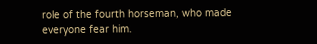role of the fourth horseman, who made everyone fear him.